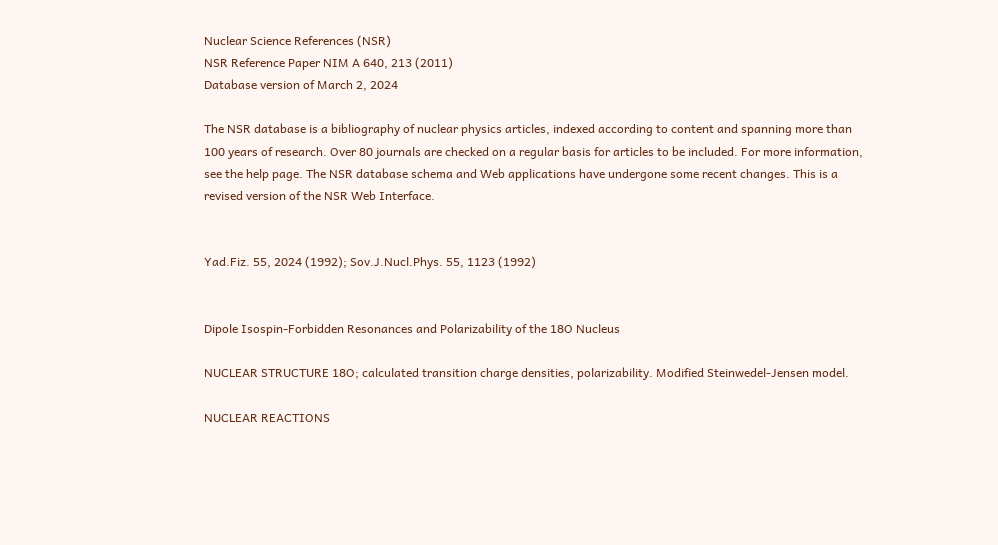Nuclear Science References (NSR)
NSR Reference Paper NIM A 640, 213 (2011)
Database version of March 2, 2024

The NSR database is a bibliography of nuclear physics articles, indexed according to content and spanning more than 100 years of research. Over 80 journals are checked on a regular basis for articles to be included. For more information, see the help page. The NSR database schema and Web applications have undergone some recent changes. This is a revised version of the NSR Web Interface.


Yad.Fiz. 55, 2024 (1992); Sov.J.Nucl.Phys. 55, 1123 (1992)


Dipole Isospin-Forbidden Resonances and Polarizability of the 18O Nucleus

NUCLEAR STRUCTURE 18O; calculated transition charge densities, polarizability. Modified Steinwedel-Jensen model.

NUCLEAR REACTIONS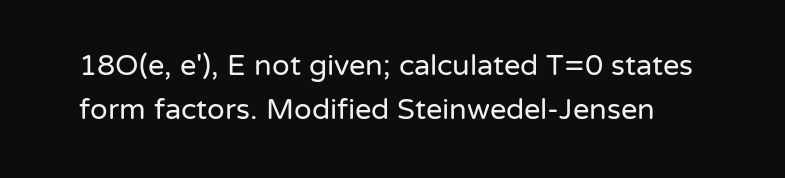18O(e, e'), E not given; calculated T=0 states form factors. Modified Steinwedel-Jensen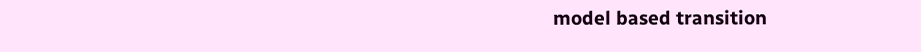model based transition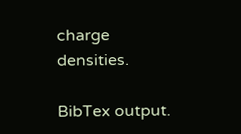charge densities.

BibTex output.